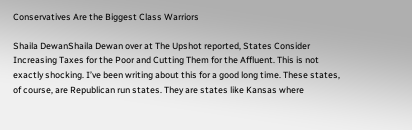Conservatives Are the Biggest Class Warriors

Shaila DewanShaila Dewan over at The Upshot reported, States Consider Increasing Taxes for the Poor and Cutting Them for the Affluent. This is not exactly shocking. I’ve been writing about this for a good long time. These states, of course, are Republican run states. They are states like Kansas where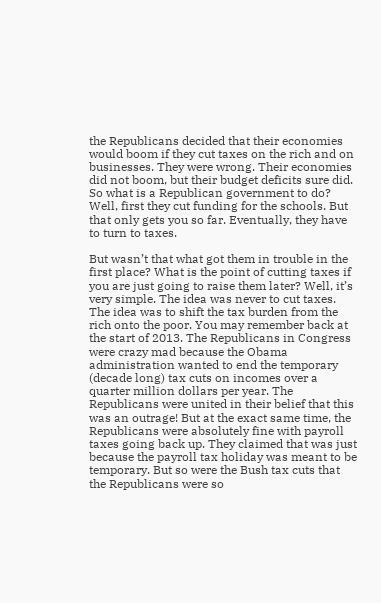the Republicans decided that their economies would boom if they cut taxes on the rich and on businesses. They were wrong. Their economies did not boom, but their budget deficits sure did. So what is a Republican government to do? Well, first they cut funding for the schools. But that only gets you so far. Eventually, they have to turn to taxes.

But wasn’t that what got them in trouble in the first place? What is the point of cutting taxes if you are just going to raise them later? Well, it’s very simple. The idea was never to cut taxes. The idea was to shift the tax burden from the rich onto the poor. You may remember back at the start of 2013. The Republicans in Congress were crazy mad because the Obama administration wanted to end the temporary (decade long) tax cuts on incomes over a quarter million dollars per year. The Republicans were united in their belief that this was an outrage! But at the exact same time, the Republicans were absolutely fine with payroll taxes going back up. They claimed that was just because the payroll tax holiday was meant to be temporary. But so were the Bush tax cuts that the Republicans were so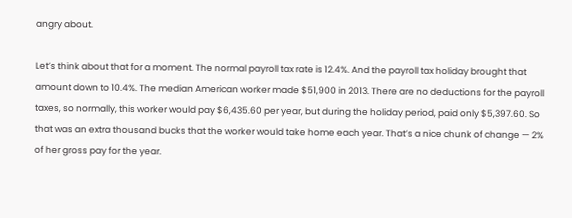angry about.

Let’s think about that for a moment. The normal payroll tax rate is 12.4%. And the payroll tax holiday brought that amount down to 10.4%. The median American worker made $51,900 in 2013. There are no deductions for the payroll taxes, so normally, this worker would pay $6,435.60 per year, but during the holiday period, paid only $5,397.60. So that was an extra thousand bucks that the worker would take home each year. That’s a nice chunk of change — 2% of her gross pay for the year.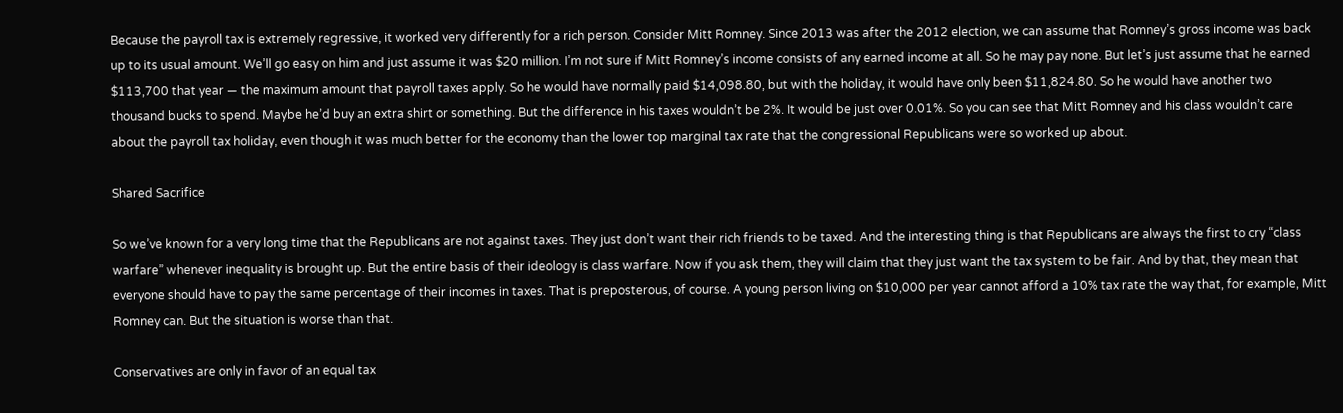Because the payroll tax is extremely regressive, it worked very differently for a rich person. Consider Mitt Romney. Since 2013 was after the 2012 election, we can assume that Romney’s gross income was back up to its usual amount. We’ll go easy on him and just assume it was $20 million. I’m not sure if Mitt Romney’s income consists of any earned income at all. So he may pay none. But let’s just assume that he earned $113,700 that year — the maximum amount that payroll taxes apply. So he would have normally paid $14,098.80, but with the holiday, it would have only been $11,824.80. So he would have another two thousand bucks to spend. Maybe he’d buy an extra shirt or something. But the difference in his taxes wouldn’t be 2%. It would be just over 0.01%. So you can see that Mitt Romney and his class wouldn’t care about the payroll tax holiday, even though it was much better for the economy than the lower top marginal tax rate that the congressional Republicans were so worked up about.

Shared Sacrifice

So we’ve known for a very long time that the Republicans are not against taxes. They just don’t want their rich friends to be taxed. And the interesting thing is that Republicans are always the first to cry “class warfare” whenever inequality is brought up. But the entire basis of their ideology is class warfare. Now if you ask them, they will claim that they just want the tax system to be fair. And by that, they mean that everyone should have to pay the same percentage of their incomes in taxes. That is preposterous, of course. A young person living on $10,000 per year cannot afford a 10% tax rate the way that, for example, Mitt Romney can. But the situation is worse than that.

Conservatives are only in favor of an equal tax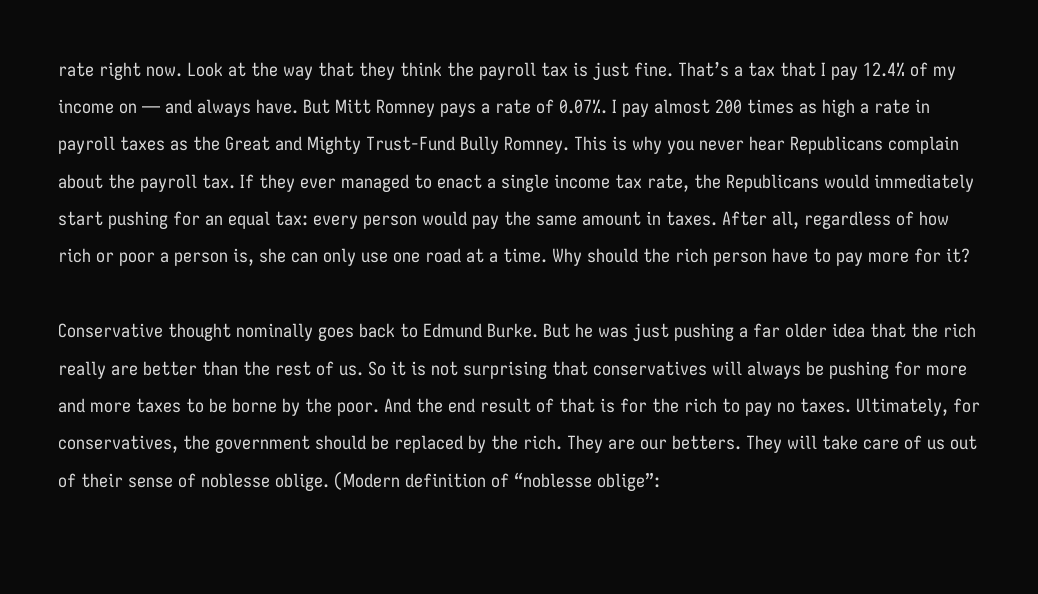rate right now. Look at the way that they think the payroll tax is just fine. That’s a tax that I pay 12.4% of my income on — and always have. But Mitt Romney pays a rate of 0.07%. I pay almost 200 times as high a rate in payroll taxes as the Great and Mighty Trust-Fund Bully Romney. This is why you never hear Republicans complain about the payroll tax. If they ever managed to enact a single income tax rate, the Republicans would immediately start pushing for an equal tax: every person would pay the same amount in taxes. After all, regardless of how rich or poor a person is, she can only use one road at a time. Why should the rich person have to pay more for it?

Conservative thought nominally goes back to Edmund Burke. But he was just pushing a far older idea that the rich really are better than the rest of us. So it is not surprising that conservatives will always be pushing for more and more taxes to be borne by the poor. And the end result of that is for the rich to pay no taxes. Ultimately, for conservatives, the government should be replaced by the rich. They are our betters. They will take care of us out of their sense of noblesse oblige. (Modern definition of “noblesse oblige”: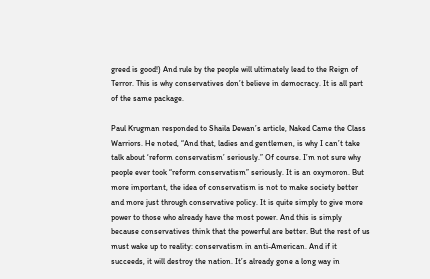greed is good!) And rule by the people will ultimately lead to the Reign of Terror. This is why conservatives don’t believe in democracy. It is all part of the same package.

Paul Krugman responded to Shaila Dewan’s article, Naked Came the Class Warriors. He noted, “And that, ladies and gentlemen, is why I can’t take talk about ‘reform conservatism’ seriously.” Of course. I’m not sure why people ever took “reform conservatism” seriously. It is an oxymoron. But more important, the idea of conservatism is not to make society better and more just through conservative policy. It is quite simply to give more power to those who already have the most power. And this is simply because conservatives think that the powerful are better. But the rest of us must wake up to reality: conservatism in anti-American. And if it succeeds, it will destroy the nation. It’s already gone a long way in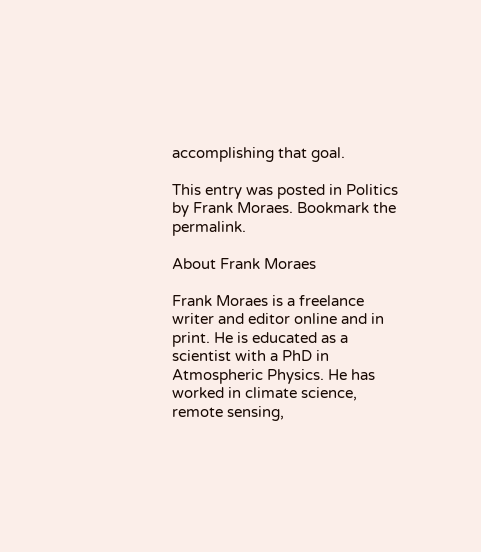accomplishing that goal.

This entry was posted in Politics by Frank Moraes. Bookmark the permalink.

About Frank Moraes

Frank Moraes is a freelance writer and editor online and in print. He is educated as a scientist with a PhD in Atmospheric Physics. He has worked in climate science, remote sensing,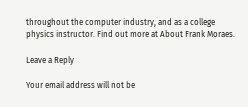throughout the computer industry, and as a college physics instructor. Find out more at About Frank Moraes.

Leave a Reply

Your email address will not be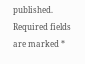published. Required fields are marked *